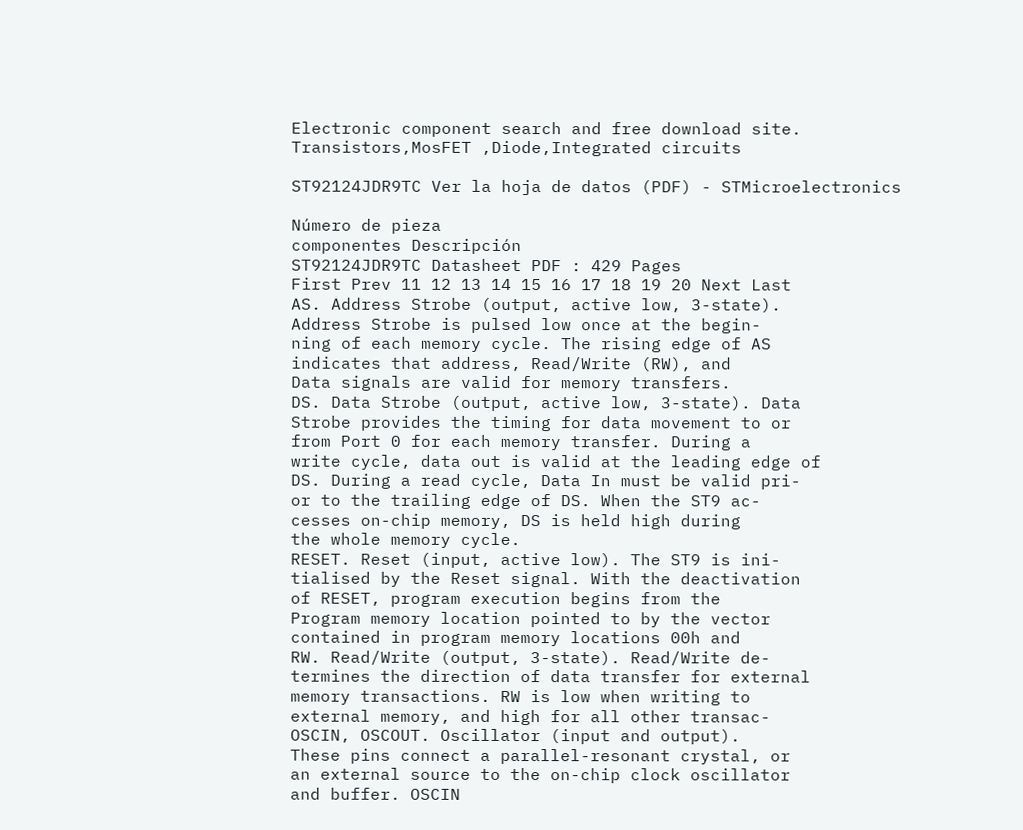Electronic component search and free download site.
Transistors,MosFET ,Diode,Integrated circuits

ST92124JDR9TC Ver la hoja de datos (PDF) - STMicroelectronics

Número de pieza
componentes Descripción
ST92124JDR9TC Datasheet PDF : 429 Pages
First Prev 11 12 13 14 15 16 17 18 19 20 Next Last
AS. Address Strobe (output, active low, 3-state).
Address Strobe is pulsed low once at the begin-
ning of each memory cycle. The rising edge of AS
indicates that address, Read/Write (RW), and
Data signals are valid for memory transfers.
DS. Data Strobe (output, active low, 3-state). Data
Strobe provides the timing for data movement to or
from Port 0 for each memory transfer. During a
write cycle, data out is valid at the leading edge of
DS. During a read cycle, Data In must be valid pri-
or to the trailing edge of DS. When the ST9 ac-
cesses on-chip memory, DS is held high during
the whole memory cycle.
RESET. Reset (input, active low). The ST9 is ini-
tialised by the Reset signal. With the deactivation
of RESET, program execution begins from the
Program memory location pointed to by the vector
contained in program memory locations 00h and
RW. Read/Write (output, 3-state). Read/Write de-
termines the direction of data transfer for external
memory transactions. RW is low when writing to
external memory, and high for all other transac-
OSCIN, OSCOUT. Oscillator (input and output).
These pins connect a parallel-resonant crystal, or
an external source to the on-chip clock oscillator
and buffer. OSCIN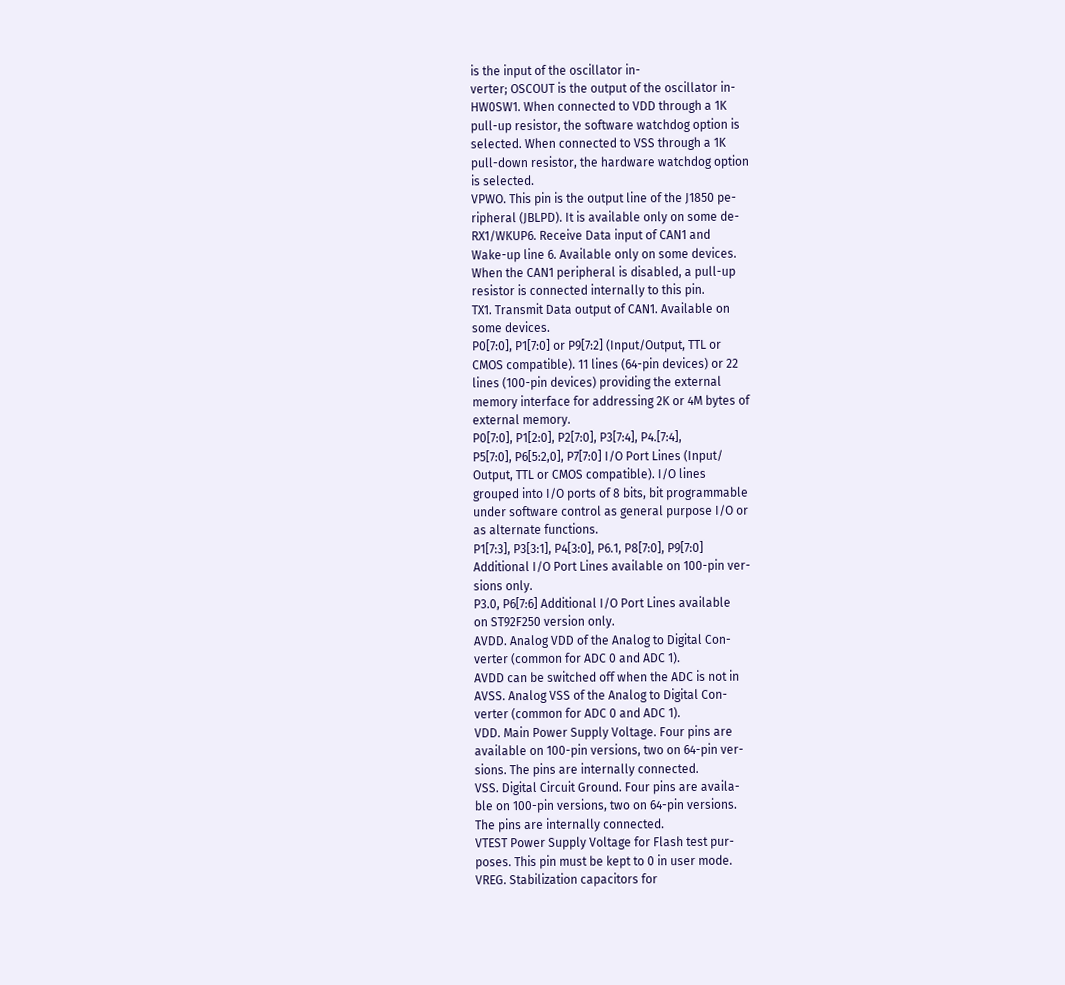is the input of the oscillator in-
verter; OSCOUT is the output of the oscillator in-
HW0SW1. When connected to VDD through a 1K
pull-up resistor, the software watchdog option is
selected. When connected to VSS through a 1K
pull-down resistor, the hardware watchdog option
is selected.
VPWO. This pin is the output line of the J1850 pe-
ripheral (JBLPD). It is available only on some de-
RX1/WKUP6. Receive Data input of CAN1 and
Wake-up line 6. Available only on some devices.
When the CAN1 peripheral is disabled, a pull-up
resistor is connected internally to this pin.
TX1. Transmit Data output of CAN1. Available on
some devices.
P0[7:0], P1[7:0] or P9[7:2] (Input/Output, TTL or
CMOS compatible). 11 lines (64-pin devices) or 22
lines (100-pin devices) providing the external
memory interface for addressing 2K or 4M bytes of
external memory.
P0[7:0], P1[2:0], P2[7:0], P3[7:4], P4.[7:4],
P5[7:0], P6[5:2,0], P7[7:0] I/O Port Lines (Input/
Output, TTL or CMOS compatible). I/O lines
grouped into I/O ports of 8 bits, bit programmable
under software control as general purpose I/O or
as alternate functions.
P1[7:3], P3[3:1], P4[3:0], P6.1, P8[7:0], P9[7:0]
Additional I/O Port Lines available on 100-pin ver-
sions only.
P3.0, P6[7:6] Additional I/O Port Lines available
on ST92F250 version only.
AVDD. Analog VDD of the Analog to Digital Con-
verter (common for ADC 0 and ADC 1).
AVDD can be switched off when the ADC is not in
AVSS. Analog VSS of the Analog to Digital Con-
verter (common for ADC 0 and ADC 1).
VDD. Main Power Supply Voltage. Four pins are
available on 100-pin versions, two on 64-pin ver-
sions. The pins are internally connected.
VSS. Digital Circuit Ground. Four pins are availa-
ble on 100-pin versions, two on 64-pin versions.
The pins are internally connected.
VTEST Power Supply Voltage for Flash test pur-
poses. This pin must be kept to 0 in user mode.
VREG. Stabilization capacitors for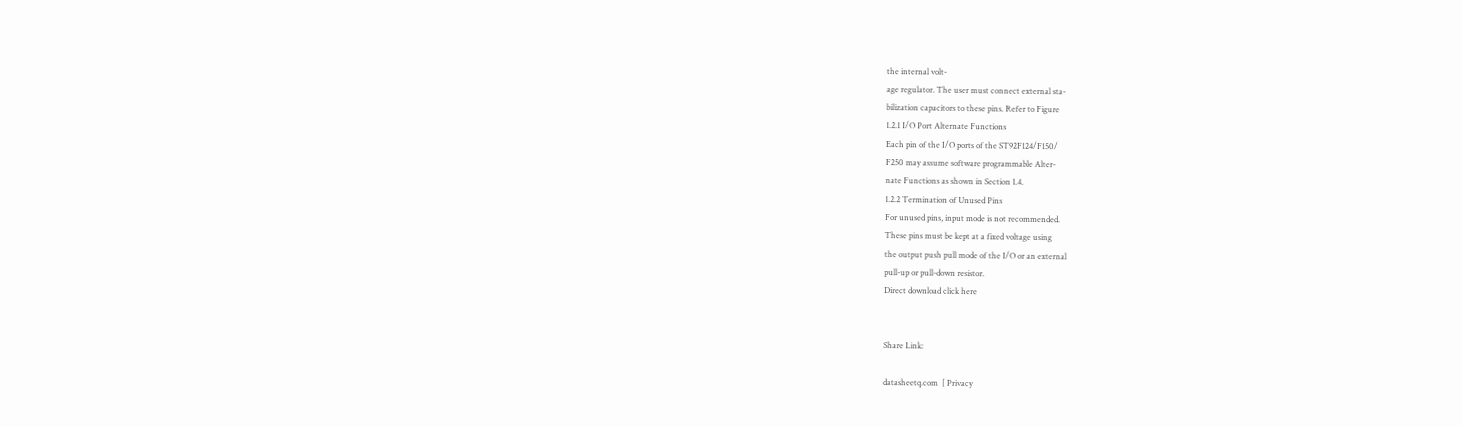the internal volt-
age regulator. The user must connect external sta-
bilization capacitors to these pins. Refer to Figure
1.2.1 I/O Port Alternate Functions
Each pin of the I/O ports of the ST92F124/F150/
F250 may assume software programmable Alter-
nate Functions as shown in Section 1.4.
1.2.2 Termination of Unused Pins
For unused pins, input mode is not recommended.
These pins must be kept at a fixed voltage using
the output push pull mode of the I/O or an external
pull-up or pull-down resistor.
Direct download click here


Share Link:

datasheetq.com  [ Privacy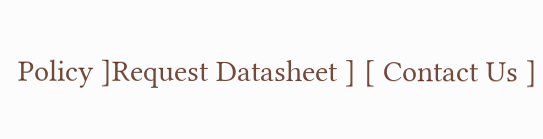Policy ]Request Datasheet ] [ Contact Us ]